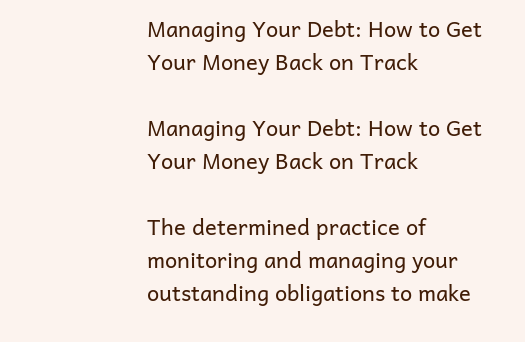Managing Your Debt: How to Get Your Money Back on Track

Managing Your Debt: How to Get Your Money Back on Track

The determined practice of monitoring and managing your outstanding obligations to make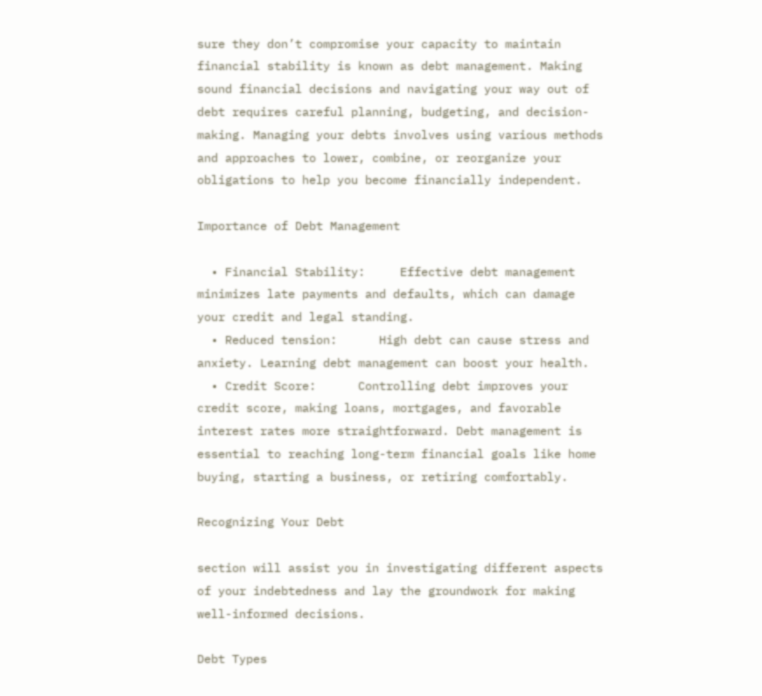sure they don’t compromise your capacity to maintain financial stability is known as debt management. Making sound financial decisions and navigating your way out of debt requires careful planning, budgeting, and decision-making. Managing your debts involves using various methods and approaches to lower, combine, or reorganize your obligations to help you become financially independent.

Importance of Debt Management

  • Financial Stability:     Effective debt management minimizes late payments and defaults, which can damage your credit and legal standing.
  • Reduced tension:      High debt can cause stress and anxiety. Learning debt management can boost your health.
  • Credit Score:      Controlling debt improves your credit score, making loans, mortgages, and favorable interest rates more straightforward. Debt management is essential to reaching long-term financial goals like home buying, starting a business, or retiring comfortably.

Recognizing Your Debt

section will assist you in investigating different aspects of your indebtedness and lay the groundwork for making well-informed decisions.

Debt Types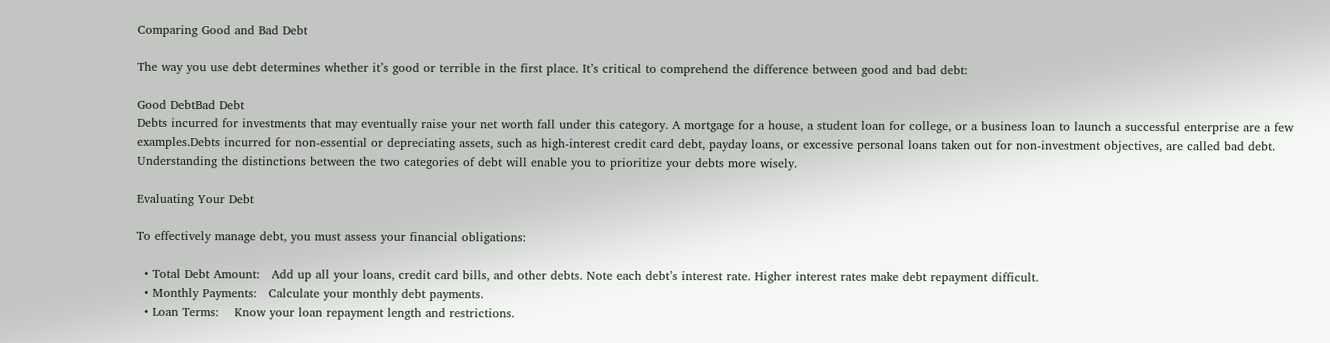Comparing Good and Bad Debt

The way you use debt determines whether it’s good or terrible in the first place. It’s critical to comprehend the difference between good and bad debt:

Good DebtBad Debt
Debts incurred for investments that may eventually raise your net worth fall under this category. A mortgage for a house, a student loan for college, or a business loan to launch a successful enterprise are a few examples.Debts incurred for non-essential or depreciating assets, such as high-interest credit card debt, payday loans, or excessive personal loans taken out for non-investment objectives, are called bad debt. Understanding the distinctions between the two categories of debt will enable you to prioritize your debts more wisely.

Evaluating Your Debt

To effectively manage debt, you must assess your financial obligations:

  • Total Debt Amount:   Add up all your loans, credit card bills, and other debts. Note each debt’s interest rate. Higher interest rates make debt repayment difficult.
  • Monthly Payments:   Calculate your monthly debt payments.
  • Loan Terms:    Know your loan repayment length and restrictions.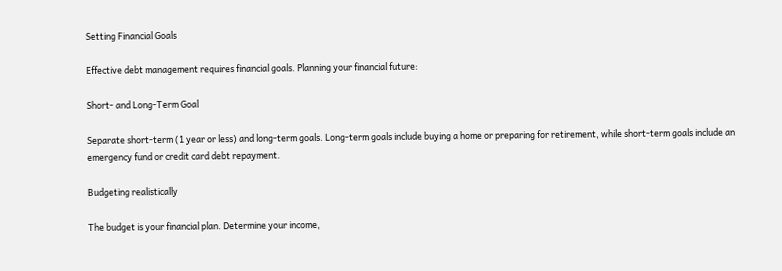Setting Financial Goals

Effective debt management requires financial goals. Planning your financial future:

Short- and Long-Term Goal

Separate short-term (1 year or less) and long-term goals. Long-term goals include buying a home or preparing for retirement, while short-term goals include an emergency fund or credit card debt repayment.

Budgeting realistically

The budget is your financial plan. Determine your income,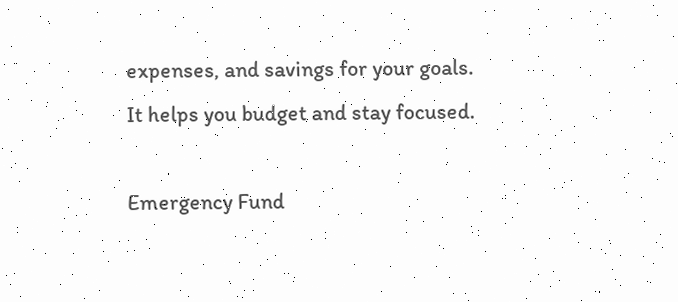expenses, and savings for your goals. It helps you budget and stay focused.

Emergency Fund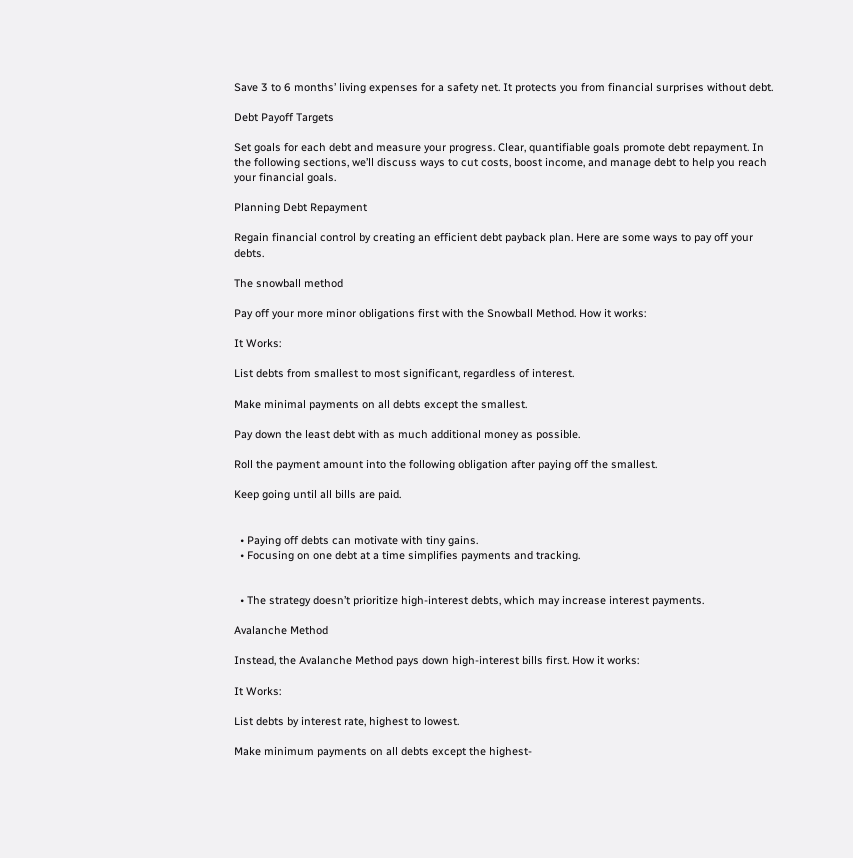Save 3 to 6 months’ living expenses for a safety net. It protects you from financial surprises without debt.

Debt Payoff Targets

Set goals for each debt and measure your progress. Clear, quantifiable goals promote debt repayment. In the following sections, we’ll discuss ways to cut costs, boost income, and manage debt to help you reach your financial goals.

Planning Debt Repayment

Regain financial control by creating an efficient debt payback plan. Here are some ways to pay off your debts.

The snowball method

Pay off your more minor obligations first with the Snowball Method. How it works:

It Works:

List debts from smallest to most significant, regardless of interest.

Make minimal payments on all debts except the smallest.

Pay down the least debt with as much additional money as possible.

Roll the payment amount into the following obligation after paying off the smallest.

Keep going until all bills are paid.


  • Paying off debts can motivate with tiny gains.
  • Focusing on one debt at a time simplifies payments and tracking.


  • The strategy doesn’t prioritize high-interest debts, which may increase interest payments.

Avalanche Method

Instead, the Avalanche Method pays down high-interest bills first. How it works:

It Works:

List debts by interest rate, highest to lowest.

Make minimum payments on all debts except the highest-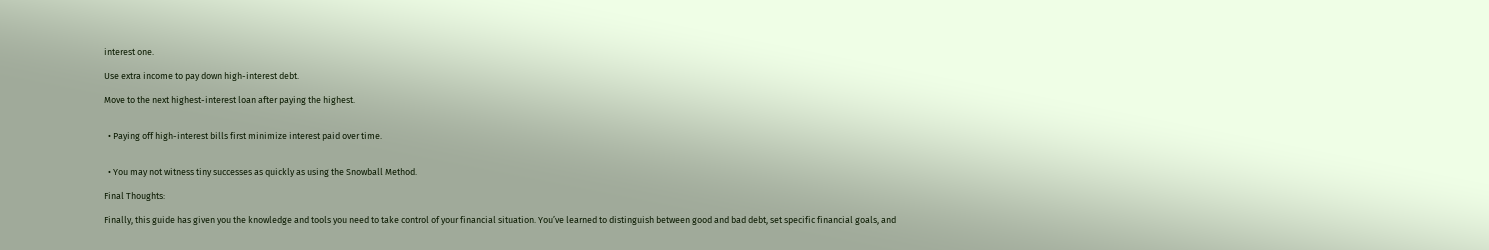interest one.

Use extra income to pay down high-interest debt.

Move to the next highest-interest loan after paying the highest.


  • Paying off high-interest bills first minimize interest paid over time.


  • You may not witness tiny successes as quickly as using the Snowball Method.

Final Thoughts:

Finally, this guide has given you the knowledge and tools you need to take control of your financial situation. You’ve learned to distinguish between good and bad debt, set specific financial goals, and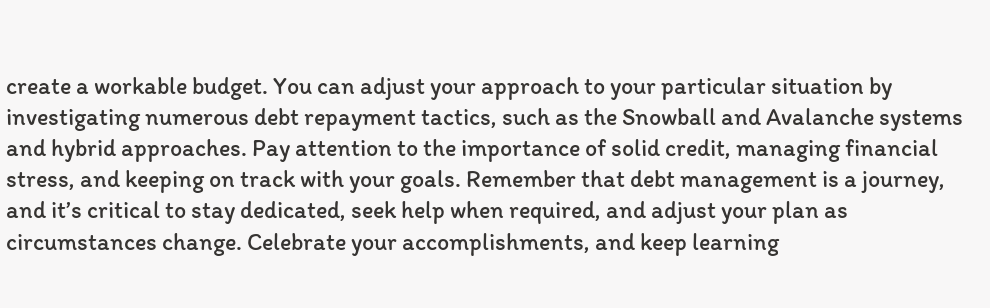create a workable budget. You can adjust your approach to your particular situation by investigating numerous debt repayment tactics, such as the Snowball and Avalanche systems and hybrid approaches. Pay attention to the importance of solid credit, managing financial stress, and keeping on track with your goals. Remember that debt management is a journey, and it’s critical to stay dedicated, seek help when required, and adjust your plan as circumstances change. Celebrate your accomplishments, and keep learning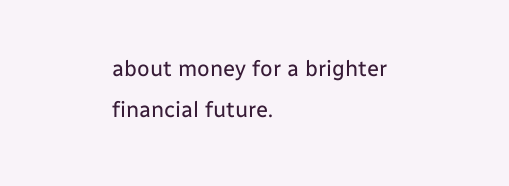about money for a brighter financial future.